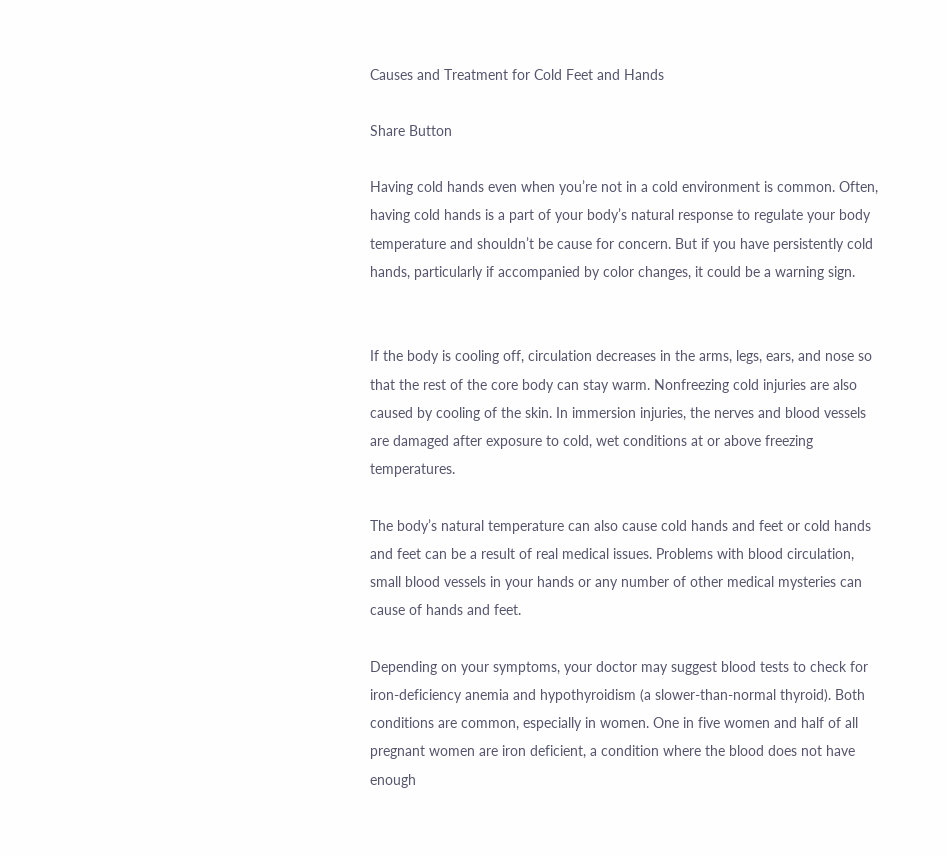Causes and Treatment for Cold Feet and Hands

Share Button

Having cold hands even when you’re not in a cold environment is common. Often, having cold hands is a part of your body’s natural response to regulate your body temperature and shouldn’t be cause for concern. But if you have persistently cold hands, particularly if accompanied by color changes, it could be a warning sign.


If the body is cooling off, circulation decreases in the arms, legs, ears, and nose so that the rest of the core body can stay warm. Nonfreezing cold injuries are also caused by cooling of the skin. In immersion injuries, the nerves and blood vessels are damaged after exposure to cold, wet conditions at or above freezing temperatures.

The body’s natural temperature can also cause cold hands and feet or cold hands and feet can be a result of real medical issues. Problems with blood circulation, small blood vessels in your hands or any number of other medical mysteries can cause of hands and feet.

Depending on your symptoms, your doctor may suggest blood tests to check for iron-deficiency anemia and hypothyroidism (a slower-than-normal thyroid). Both conditions are common, especially in women. One in five women and half of all pregnant women are iron deficient, a condition where the blood does not have enough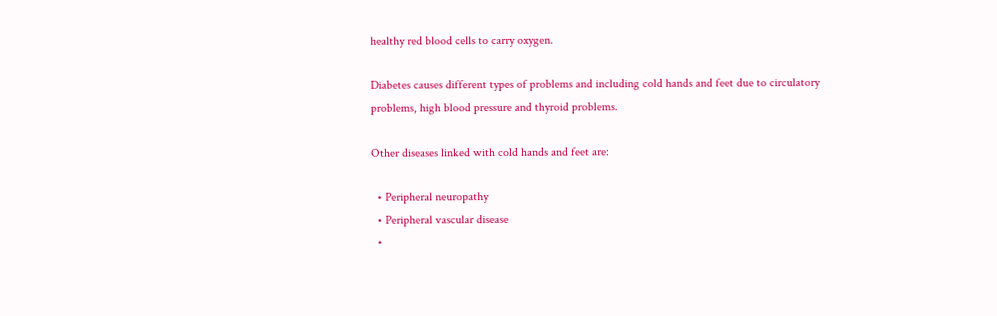healthy red blood cells to carry oxygen.

Diabetes causes different types of problems and including cold hands and feet due to circulatory problems, high blood pressure and thyroid problems.

Other diseases linked with cold hands and feet are:

  • Peripheral neuropathy
  • Peripheral vascular disease
  •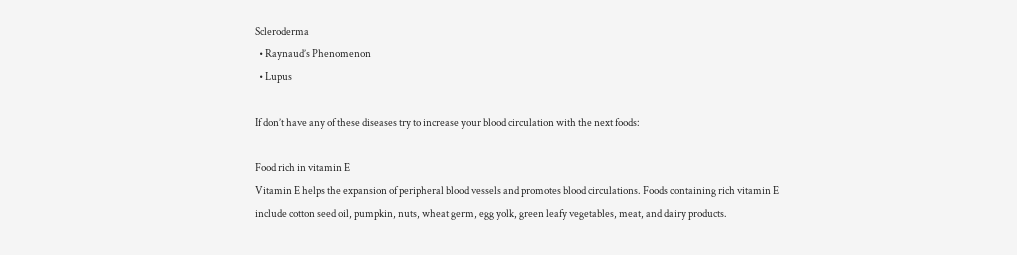Scleroderma
  • Raynaud’s Phenomenon
  • Lupus

If don’t have any of these diseases try to increase your blood circulation with the next foods:

Food rich in vitamin E
Vitamin E helps the expansion of peripheral blood vessels and promotes blood circulations. Foods containing rich vitamin E include cotton seed oil, pumpkin, nuts, wheat germ, egg yolk, green leafy vegetables, meat, and dairy products.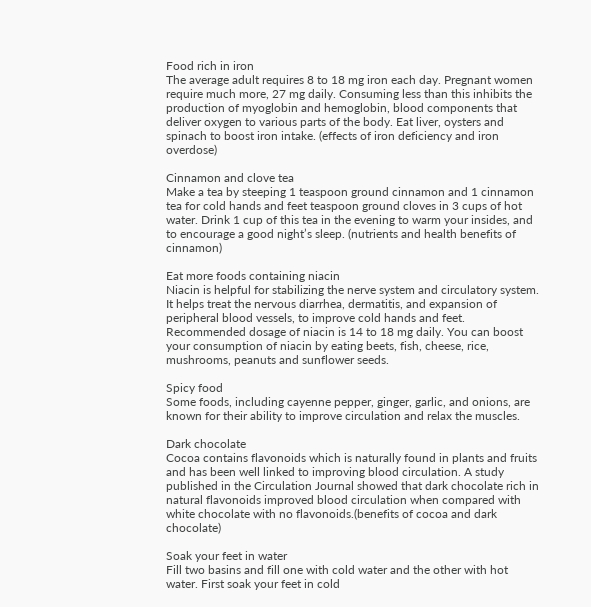Food rich in iron
The average adult requires 8 to 18 mg iron each day. Pregnant women require much more, 27 mg daily. Consuming less than this inhibits the production of myoglobin and hemoglobin, blood components that deliver oxygen to various parts of the body. Eat liver, oysters and spinach to boost iron intake. (effects of iron deficiency and iron overdose)

Cinnamon and clove tea
Make a tea by steeping 1 teaspoon ground cinnamon and 1 cinnamon tea for cold hands and feet teaspoon ground cloves in 3 cups of hot water. Drink 1 cup of this tea in the evening to warm your insides, and to encourage a good night’s sleep. (nutrients and health benefits of cinnamon)

Eat more foods containing niacin
Niacin is helpful for stabilizing the nerve system and circulatory system. It helps treat the nervous diarrhea, dermatitis, and expansion of peripheral blood vessels, to improve cold hands and feet. Recommended dosage of niacin is 14 to 18 mg daily. You can boost your consumption of niacin by eating beets, fish, cheese, rice, mushrooms, peanuts and sunflower seeds.

Spicy food
Some foods, including cayenne pepper, ginger, garlic, and onions, are known for their ability to improve circulation and relax the muscles.

Dark chocolate
Cocoa contains flavonoids which is naturally found in plants and fruits and has been well linked to improving blood circulation. A study published in the Circulation Journal showed that dark chocolate rich in natural flavonoids improved blood circulation when compared with white chocolate with no flavonoids.(benefits of cocoa and dark chocolate)

Soak your feet in water
Fill two basins and fill one with cold water and the other with hot water. First soak your feet in cold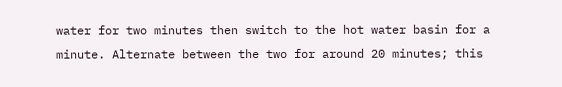water for two minutes then switch to the hot water basin for a minute. Alternate between the two for around 20 minutes; this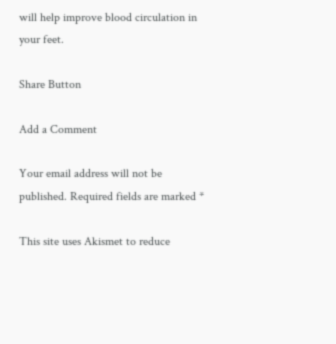will help improve blood circulation in your feet.

Share Button

Add a Comment

Your email address will not be published. Required fields are marked *

This site uses Akismet to reduce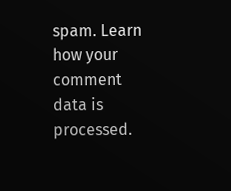spam. Learn how your comment data is processed.